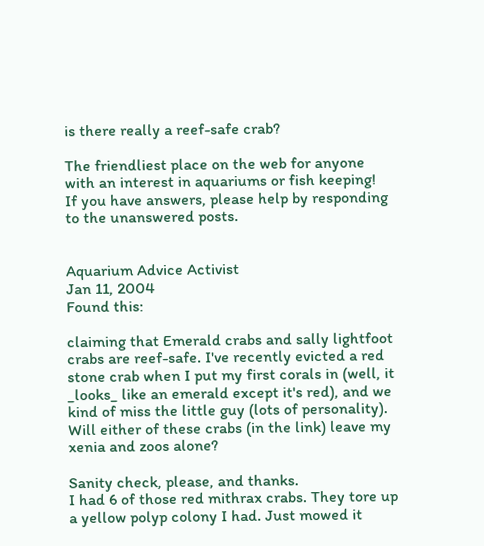is there really a reef-safe crab?

The friendliest place on the web for anyone with an interest in aquariums or fish keeping!
If you have answers, please help by responding to the unanswered posts.


Aquarium Advice Activist
Jan 11, 2004
Found this:

claiming that Emerald crabs and sally lightfoot crabs are reef-safe. I've recently evicted a red stone crab when I put my first corals in (well, it _looks_ like an emerald except it's red), and we kind of miss the little guy (lots of personality). Will either of these crabs (in the link) leave my xenia and zoos alone?

Sanity check, please, and thanks.
I had 6 of those red mithrax crabs. They tore up a yellow polyp colony I had. Just mowed it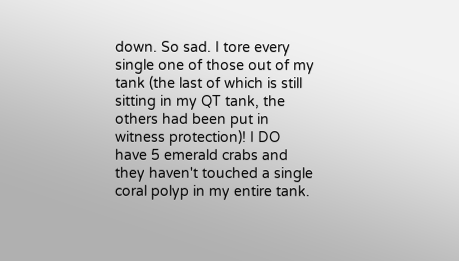down. So sad. I tore every single one of those out of my tank (the last of which is still sitting in my QT tank, the others had been put in witness protection)! I DO have 5 emerald crabs and they haven't touched a single coral polyp in my entire tank.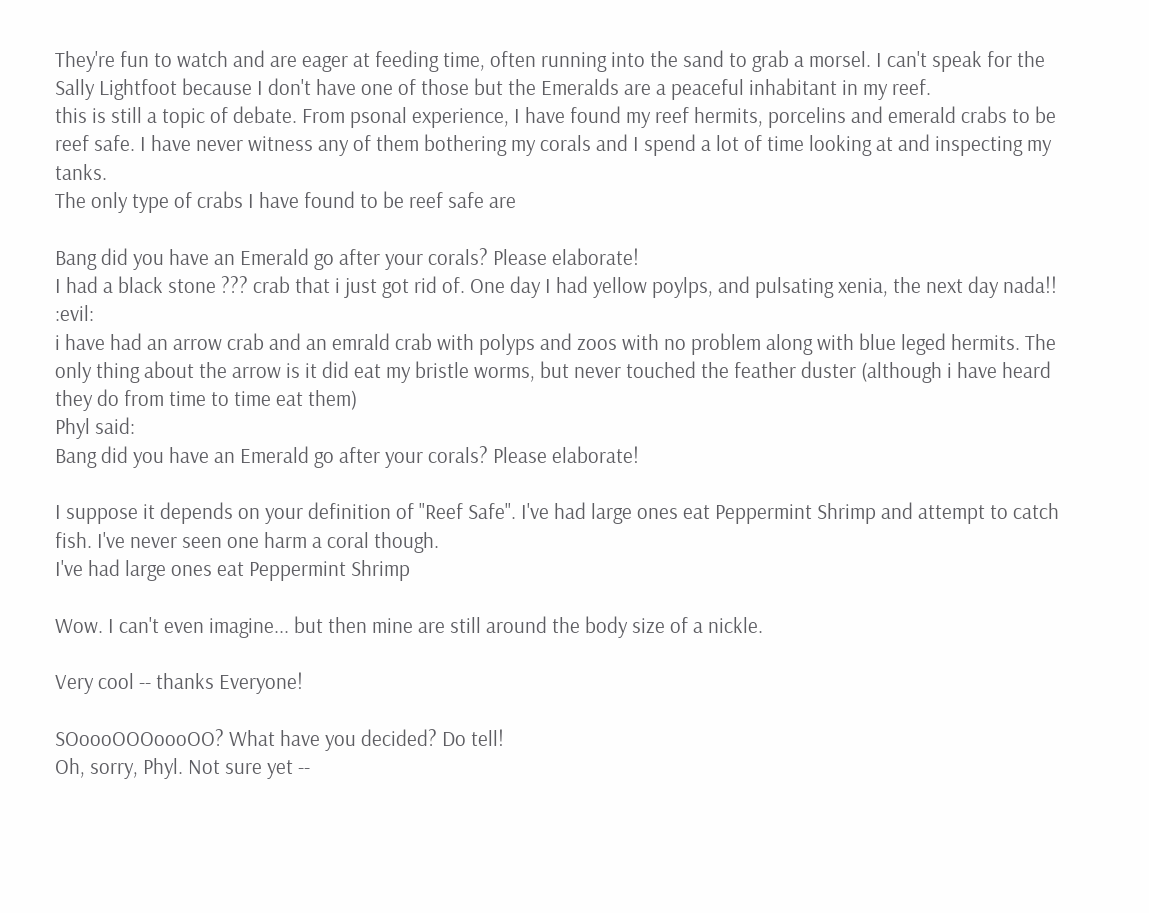They're fun to watch and are eager at feeding time, often running into the sand to grab a morsel. I can't speak for the Sally Lightfoot because I don't have one of those but the Emeralds are a peaceful inhabitant in my reef.
this is still a topic of debate. From psonal experience, I have found my reef hermits, porcelins and emerald crabs to be reef safe. I have never witness any of them bothering my corals and I spend a lot of time looking at and inspecting my tanks.
The only type of crabs I have found to be reef safe are

Bang did you have an Emerald go after your corals? Please elaborate!
I had a black stone ??? crab that i just got rid of. One day I had yellow poylps, and pulsating xenia, the next day nada!! :evil:
i have had an arrow crab and an emrald crab with polyps and zoos with no problem along with blue leged hermits. The only thing about the arrow is it did eat my bristle worms, but never touched the feather duster (although i have heard they do from time to time eat them)
Phyl said:
Bang did you have an Emerald go after your corals? Please elaborate!

I suppose it depends on your definition of "Reef Safe". I've had large ones eat Peppermint Shrimp and attempt to catch fish. I've never seen one harm a coral though.
I've had large ones eat Peppermint Shrimp

Wow. I can't even imagine... but then mine are still around the body size of a nickle.

Very cool -- thanks Everyone!

SOoooOOOoooOO? What have you decided? Do tell!
Oh, sorry, Phyl. Not sure yet --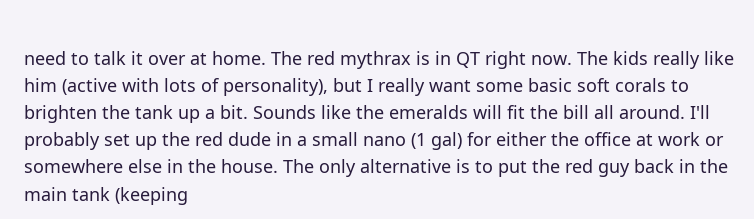need to talk it over at home. The red mythrax is in QT right now. The kids really like him (active with lots of personality), but I really want some basic soft corals to brighten the tank up a bit. Sounds like the emeralds will fit the bill all around. I'll probably set up the red dude in a small nano (1 gal) for either the office at work or somewhere else in the house. The only alternative is to put the red guy back in the main tank (keeping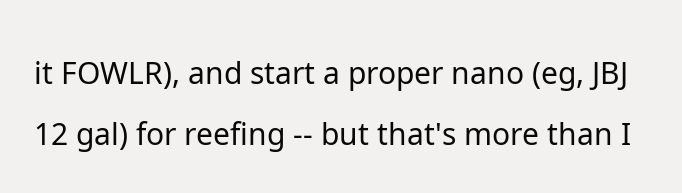it FOWLR), and start a proper nano (eg, JBJ 12 gal) for reefing -- but that's more than I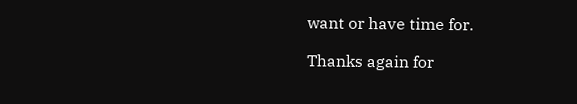want or have time for.

Thanks again for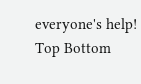everyone's help!
Top Bottom